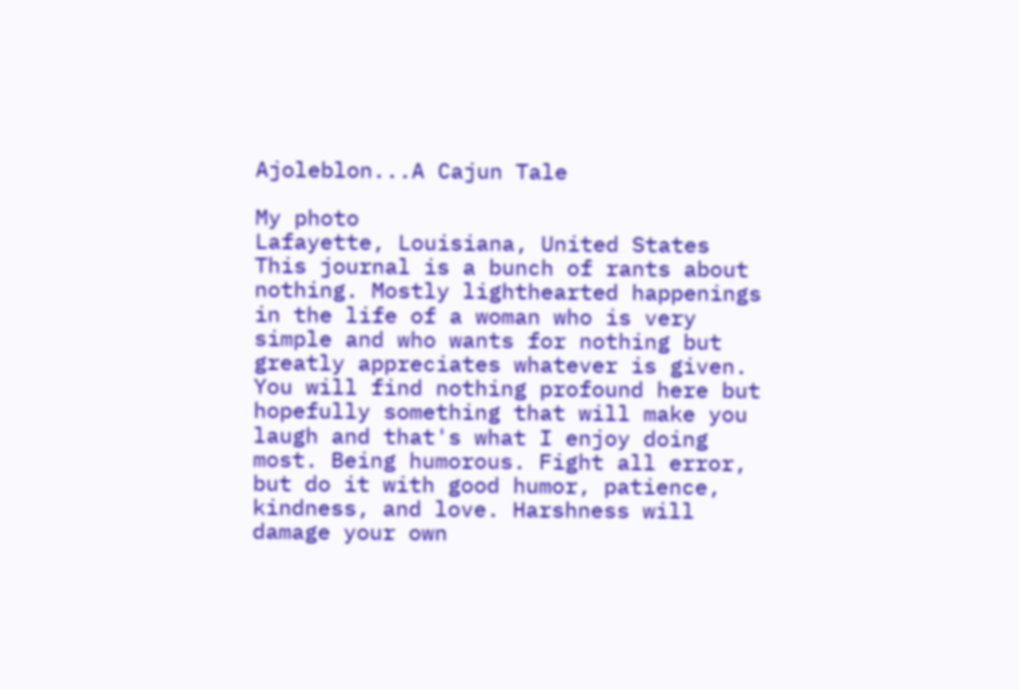Ajoleblon...A Cajun Tale

My photo
Lafayette, Louisiana, United States
This journal is a bunch of rants about nothing. Mostly lighthearted happenings in the life of a woman who is very simple and who wants for nothing but greatly appreciates whatever is given. You will find nothing profound here but hopefully something that will make you laugh and that's what I enjoy doing most. Being humorous. Fight all error, but do it with good humor, patience, kindness, and love. Harshness will damage your own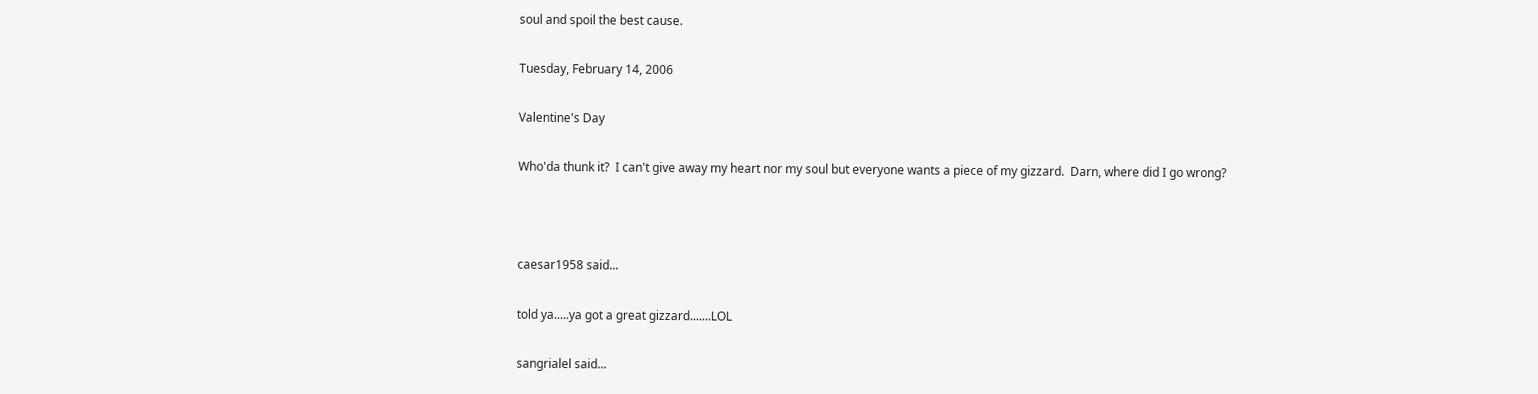soul and spoil the best cause.

Tuesday, February 14, 2006

Valentine's Day

Who'da thunk it?  I can't give away my heart nor my soul but everyone wants a piece of my gizzard.  Darn, where did I go wrong?



caesar1958 said...

told ya.....ya got a great gizzard.......LOL

sangrialel said...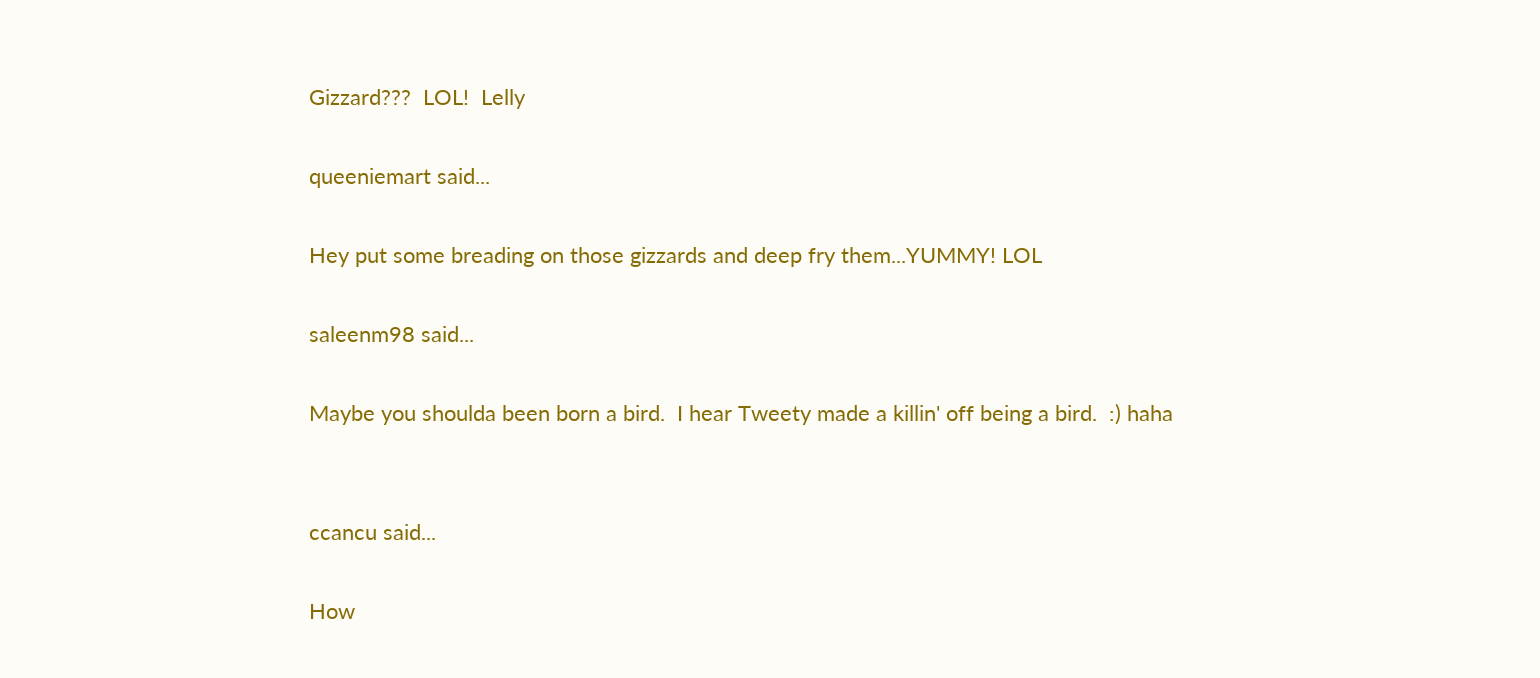Gizzard???  LOL!  Lelly

queeniemart said...

Hey put some breading on those gizzards and deep fry them...YUMMY! LOL

saleenm98 said...

Maybe you shoulda been born a bird.  I hear Tweety made a killin' off being a bird.  :) haha


ccancu said...

How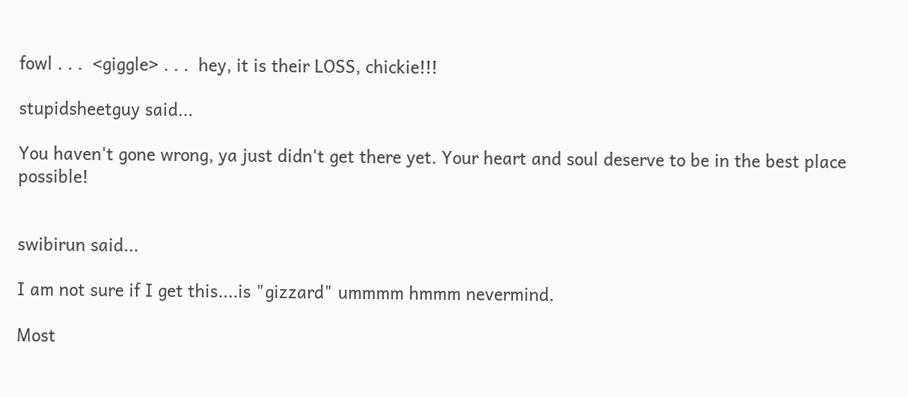fowl . . .  <giggle> . . .  hey, it is their LOSS, chickie!!!

stupidsheetguy said...

You haven't gone wrong, ya just didn't get there yet. Your heart and soul deserve to be in the best place possible!


swibirun said...

I am not sure if I get this....is "gizzard" ummmm hmmm nevermind.

Most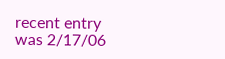recent entry was 2/17/06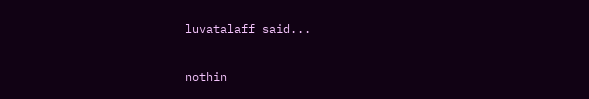luvatalaff said...

nothin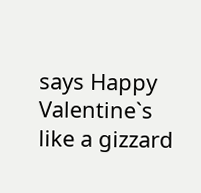says Happy Valentine`s like a gizzard